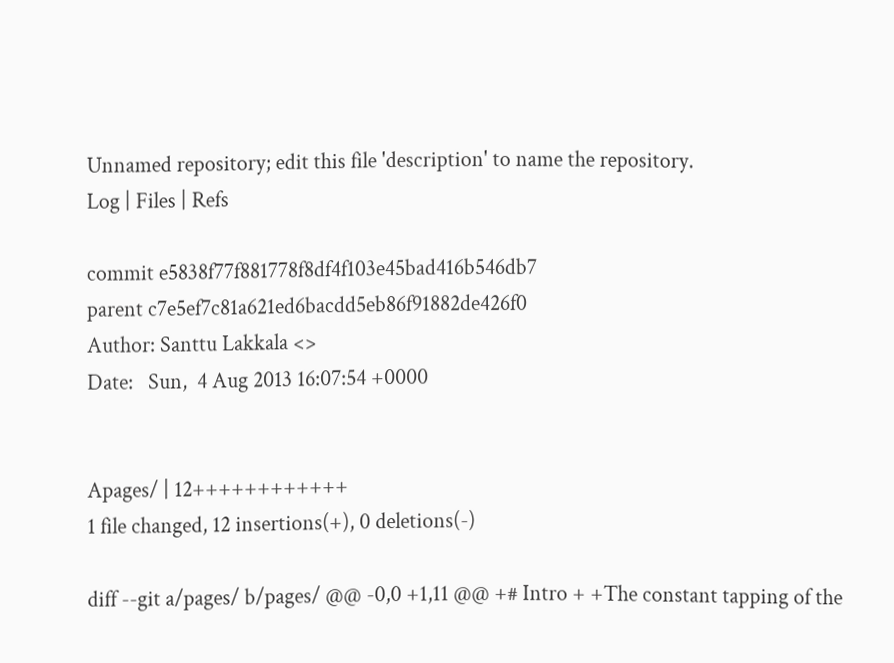Unnamed repository; edit this file 'description' to name the repository.
Log | Files | Refs

commit e5838f77f881778f8df4f103e45bad416b546db7
parent c7e5ef7c81a621ed6bacdd5eb86f91882de426f0
Author: Santtu Lakkala <>
Date:   Sun,  4 Aug 2013 16:07:54 +0000


Apages/ | 12++++++++++++
1 file changed, 12 insertions(+), 0 deletions(-)

diff --git a/pages/ b/pages/ @@ -0,0 +1,11 @@ +# Intro + +The constant tapping of the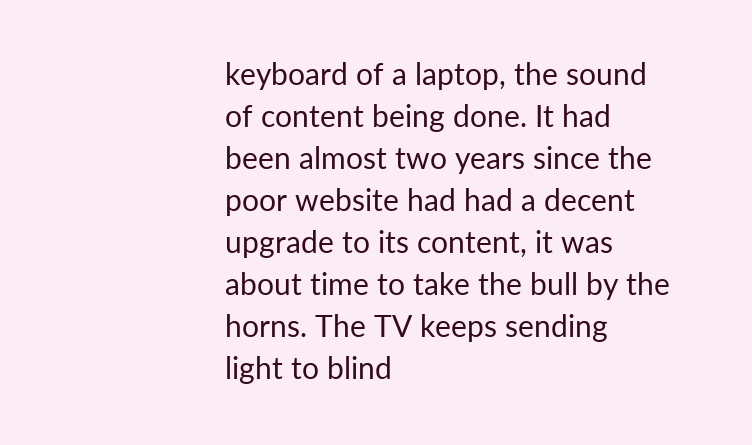keyboard of a laptop, the sound of content being done. It had been almost two years since the poor website had had a decent upgrade to its content, it was about time to take the bull by the horns. The TV keeps sending light to blind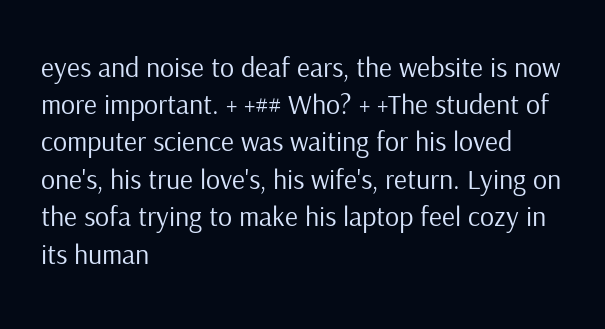eyes and noise to deaf ears, the website is now more important. + +## Who? + +The student of computer science was waiting for his loved one's, his true love's, his wife's, return. Lying on the sofa trying to make his laptop feel cozy in its human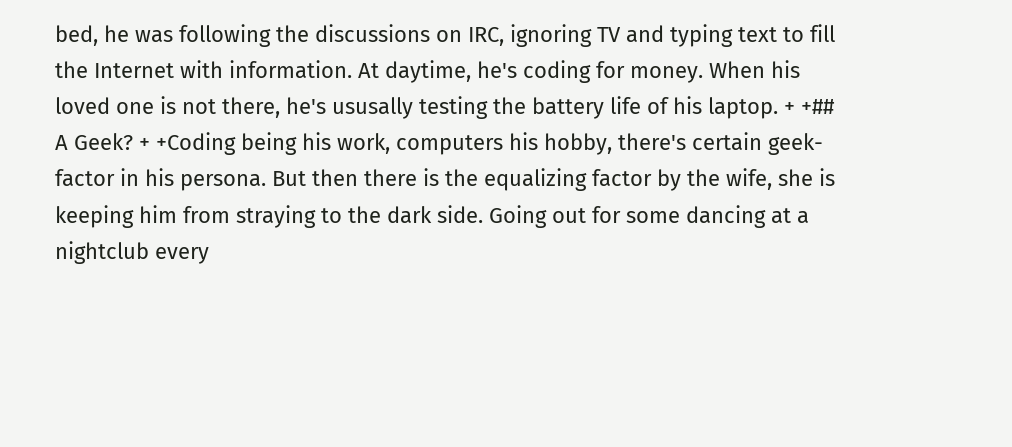bed, he was following the discussions on IRC, ignoring TV and typing text to fill the Internet with information. At daytime, he's coding for money. When his loved one is not there, he's ususally testing the battery life of his laptop. + +## A Geek? + +Coding being his work, computers his hobby, there's certain geek-factor in his persona. But then there is the equalizing factor by the wife, she is keeping him from straying to the dark side. Going out for some dancing at a nightclub every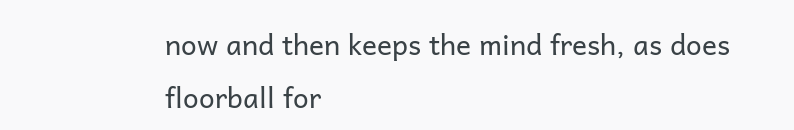now and then keeps the mind fresh, as does floorball for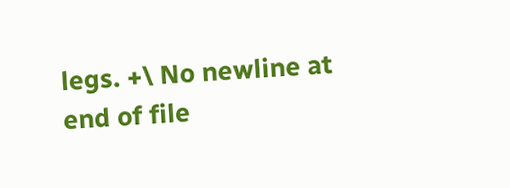legs. +\ No newline at end of file